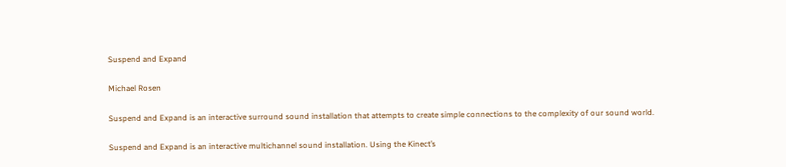Suspend and Expand

Michael Rosen

Suspend and Expand is an interactive surround sound installation that attempts to create simple connections to the complexity of our sound world.

Suspend and Expand is an interactive multichannel sound installation. Using the Kinect’s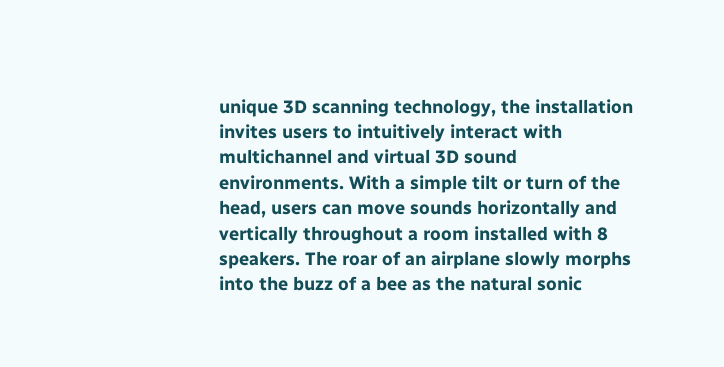unique 3D scanning technology, the installation invites users to intuitively interact with multichannel and virtual 3D sound environments. With a simple tilt or turn of the head, users can move sounds horizontally and vertically throughout a room installed with 8 speakers. The roar of an airplane slowly morphs into the buzz of a bee as the natural sonic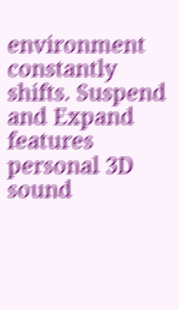environment constantly shifts. Suspend and Expand features personal 3D sound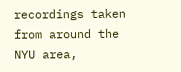recordings taken from around the NYU area,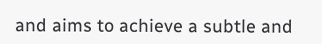and aims to achieve a subtle and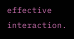effective interaction.